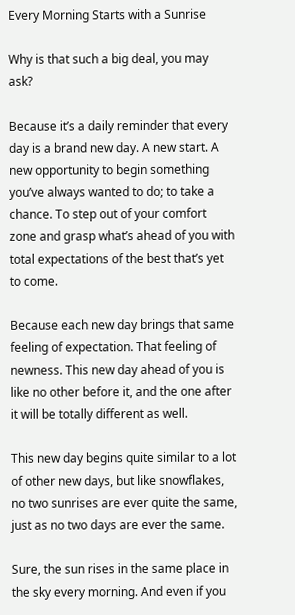Every Morning Starts with a Sunrise

Why is that such a big deal, you may ask?

Because it’s a daily reminder that every day is a brand new day. A new start. A new opportunity to begin something you’ve always wanted to do; to take a chance. To step out of your comfort zone and grasp what’s ahead of you with total expectations of the best that’s yet to come.

Because each new day brings that same feeling of expectation. That feeling of newness. This new day ahead of you is like no other before it, and the one after it will be totally different as well.

This new day begins quite similar to a lot of other new days, but like snowflakes, no two sunrises are ever quite the same, just as no two days are ever the same.

Sure, the sun rises in the same place in the sky every morning. And even if you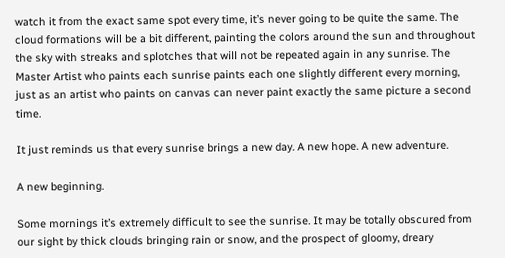watch it from the exact same spot every time, it’s never going to be quite the same. The cloud formations will be a bit different, painting the colors around the sun and throughout the sky with streaks and splotches that will not be repeated again in any sunrise. The Master Artist who paints each sunrise paints each one slightly different every morning, just as an artist who paints on canvas can never paint exactly the same picture a second time.

It just reminds us that every sunrise brings a new day. A new hope. A new adventure.

A new beginning.

Some mornings it’s extremely difficult to see the sunrise. It may be totally obscured from our sight by thick clouds bringing rain or snow, and the prospect of gloomy, dreary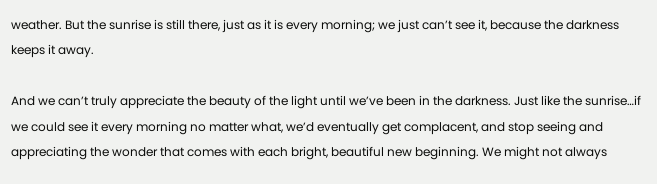weather. But the sunrise is still there, just as it is every morning; we just can’t see it, because the darkness keeps it away.

And we can’t truly appreciate the beauty of the light until we’ve been in the darkness. Just like the sunrise…if we could see it every morning no matter what, we’d eventually get complacent, and stop seeing and appreciating the wonder that comes with each bright, beautiful new beginning. We might not always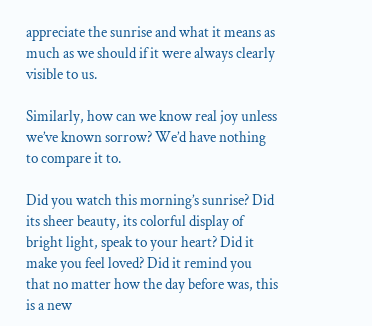appreciate the sunrise and what it means as much as we should if it were always clearly visible to us.

Similarly, how can we know real joy unless we’ve known sorrow? We’d have nothing to compare it to.

Did you watch this morning’s sunrise? Did its sheer beauty, its colorful display of bright light, speak to your heart? Did it make you feel loved? Did it remind you that no matter how the day before was, this is a new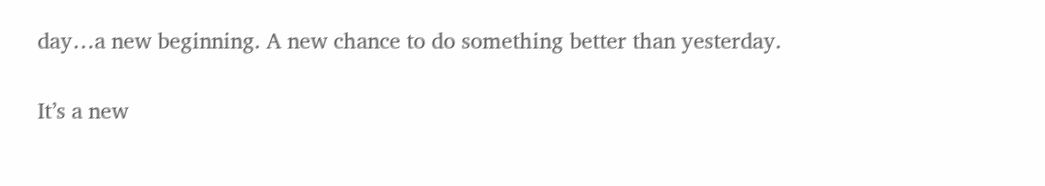day…a new beginning. A new chance to do something better than yesterday.

It’s a new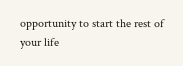opportunity to start the rest of your life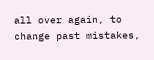all over again, to change past mistakes,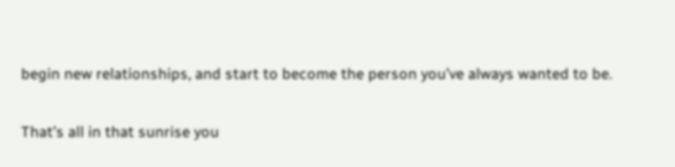begin new relationships, and start to become the person you’ve always wanted to be.

That’s all in that sunrise you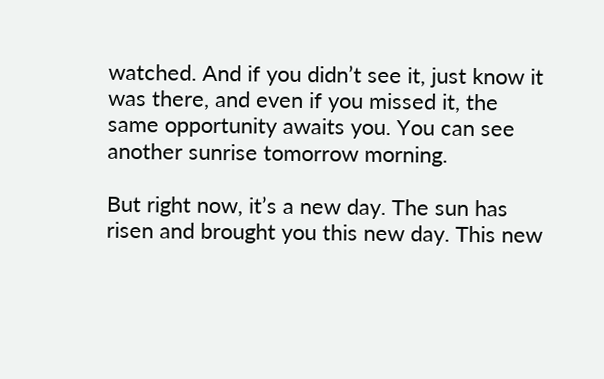watched. And if you didn’t see it, just know it was there, and even if you missed it, the same opportunity awaits you. You can see another sunrise tomorrow morning.

But right now, it’s a new day. The sun has risen and brought you this new day. This new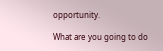opportunity.

What are you going to do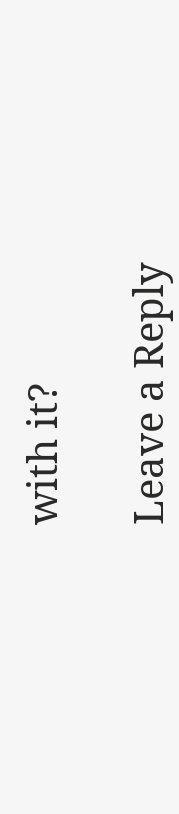with it?

Leave a Reply